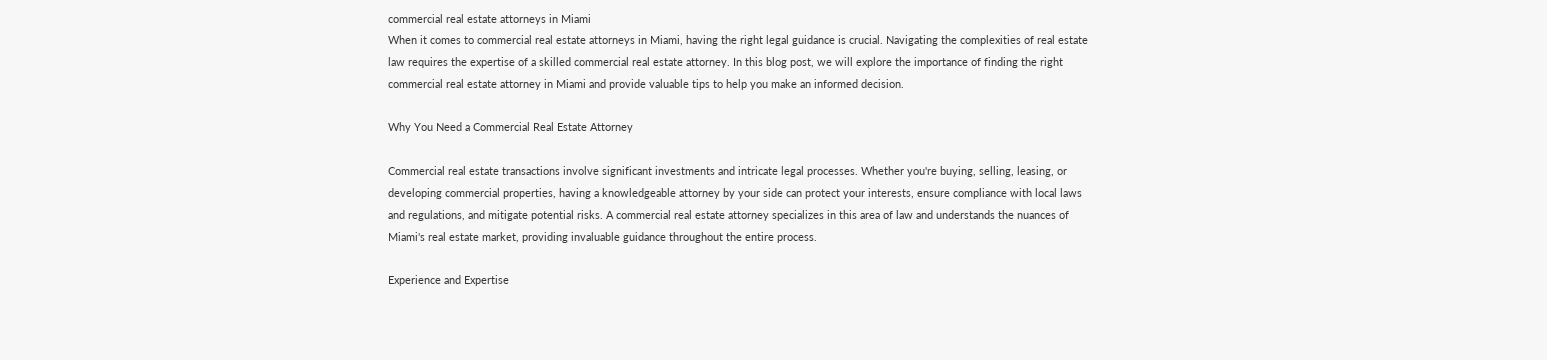commercial real estate attorneys in Miami
When it comes to commercial real estate attorneys in Miami, having the right legal guidance is crucial. Navigating the complexities of real estate law requires the expertise of a skilled commercial real estate attorney. In this blog post, we will explore the importance of finding the right commercial real estate attorney in Miami and provide valuable tips to help you make an informed decision.

Why You Need a Commercial Real Estate Attorney

Commercial real estate transactions involve significant investments and intricate legal processes. Whether you're buying, selling, leasing, or developing commercial properties, having a knowledgeable attorney by your side can protect your interests, ensure compliance with local laws and regulations, and mitigate potential risks. A commercial real estate attorney specializes in this area of law and understands the nuances of Miami's real estate market, providing invaluable guidance throughout the entire process.

Experience and Expertise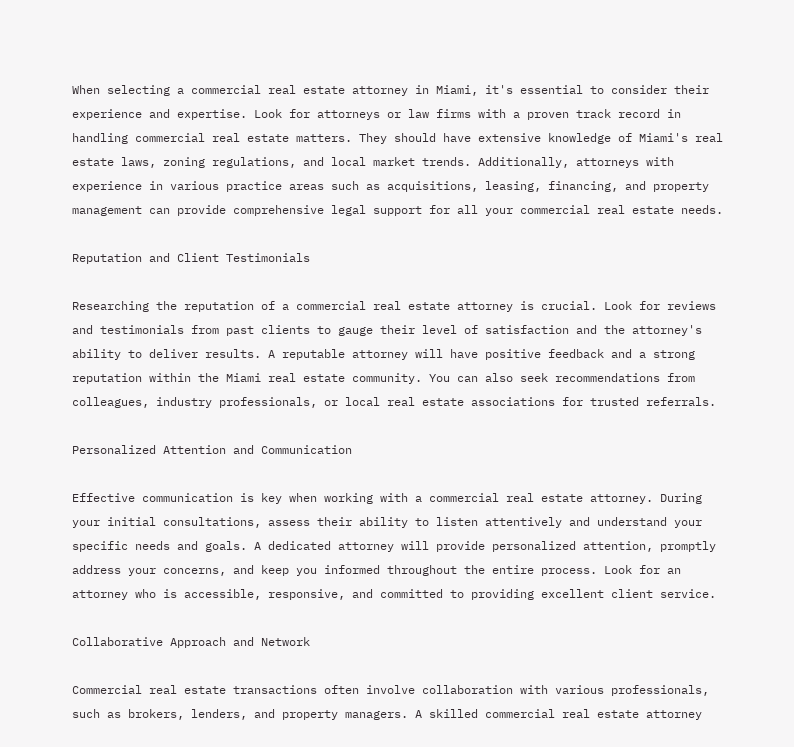When selecting a commercial real estate attorney in Miami, it's essential to consider their experience and expertise. Look for attorneys or law firms with a proven track record in handling commercial real estate matters. They should have extensive knowledge of Miami's real estate laws, zoning regulations, and local market trends. Additionally, attorneys with experience in various practice areas such as acquisitions, leasing, financing, and property management can provide comprehensive legal support for all your commercial real estate needs.

Reputation and Client Testimonials

Researching the reputation of a commercial real estate attorney is crucial. Look for reviews and testimonials from past clients to gauge their level of satisfaction and the attorney's ability to deliver results. A reputable attorney will have positive feedback and a strong reputation within the Miami real estate community. You can also seek recommendations from colleagues, industry professionals, or local real estate associations for trusted referrals.

Personalized Attention and Communication

Effective communication is key when working with a commercial real estate attorney. During your initial consultations, assess their ability to listen attentively and understand your specific needs and goals. A dedicated attorney will provide personalized attention, promptly address your concerns, and keep you informed throughout the entire process. Look for an attorney who is accessible, responsive, and committed to providing excellent client service.

Collaborative Approach and Network

Commercial real estate transactions often involve collaboration with various professionals, such as brokers, lenders, and property managers. A skilled commercial real estate attorney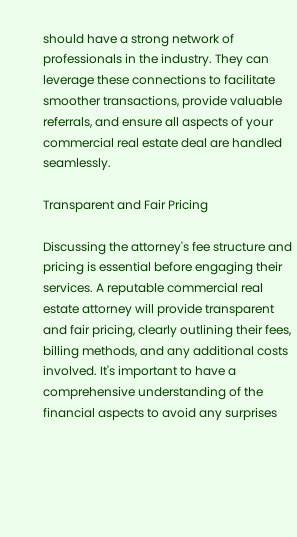should have a strong network of professionals in the industry. They can leverage these connections to facilitate smoother transactions, provide valuable referrals, and ensure all aspects of your commercial real estate deal are handled seamlessly.

Transparent and Fair Pricing

Discussing the attorney's fee structure and pricing is essential before engaging their services. A reputable commercial real estate attorney will provide transparent and fair pricing, clearly outlining their fees, billing methods, and any additional costs involved. It's important to have a comprehensive understanding of the financial aspects to avoid any surprises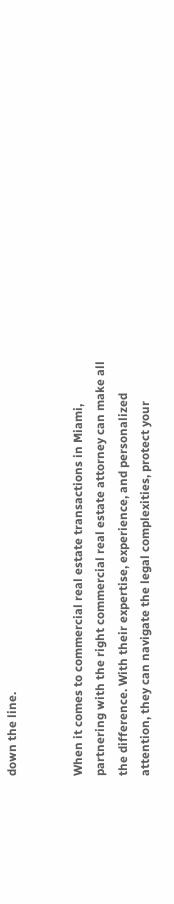down the line.


When it comes to commercial real estate transactions in Miami, partnering with the right commercial real estate attorney can make all the difference. With their expertise, experience, and personalized attention, they can navigate the legal complexities, protect your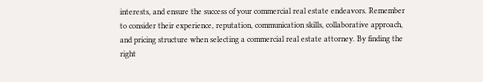interests, and ensure the success of your commercial real estate endeavors. Remember to consider their experience, reputation, communication skills, collaborative approach, and pricing structure when selecting a commercial real estate attorney. By finding the right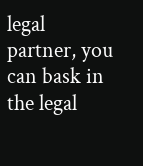legal partner, you can bask in the legal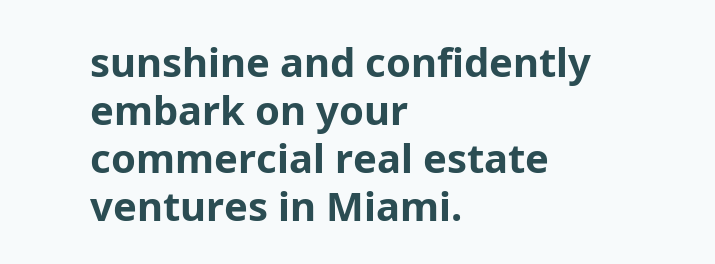sunshine and confidently embark on your commercial real estate ventures in Miami.